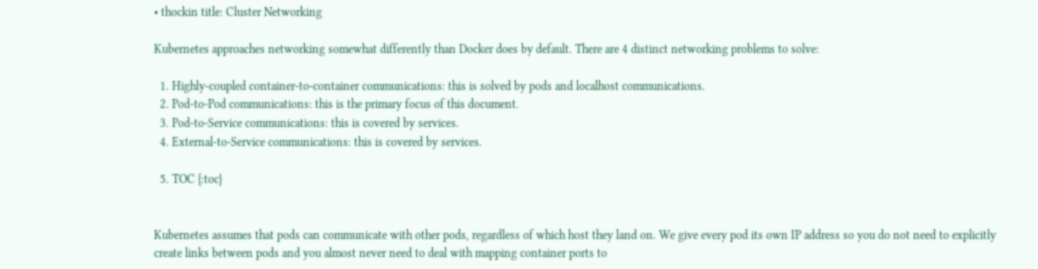• thockin title: Cluster Networking

Kubernetes approaches networking somewhat differently than Docker does by default. There are 4 distinct networking problems to solve:

  1. Highly-coupled container-to-container communications: this is solved by pods and localhost communications.
  2. Pod-to-Pod communications: this is the primary focus of this document.
  3. Pod-to-Service communications: this is covered by services.
  4. External-to-Service communications: this is covered by services.

  5. TOC {:toc}


Kubernetes assumes that pods can communicate with other pods, regardless of which host they land on. We give every pod its own IP address so you do not need to explicitly create links between pods and you almost never need to deal with mapping container ports to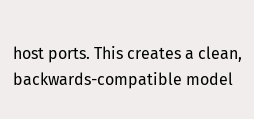host ports. This creates a clean, backwards-compatible model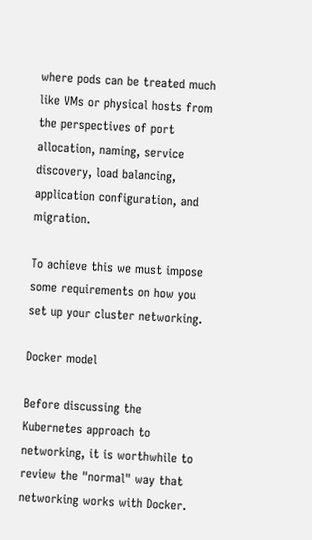where pods can be treated much like VMs or physical hosts from the perspectives of port allocation, naming, service discovery, load balancing, application configuration, and migration.

To achieve this we must impose some requirements on how you set up your cluster networking.

Docker model

Before discussing the Kubernetes approach to networking, it is worthwhile to review the "normal" way that networking works with Docker.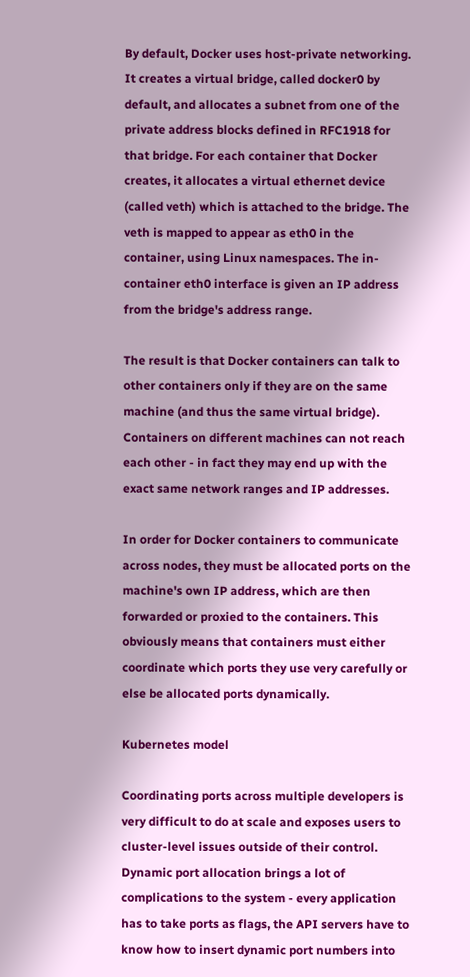By default, Docker uses host-private networking. It creates a virtual bridge, called docker0 by default, and allocates a subnet from one of the private address blocks defined in RFC1918 for that bridge. For each container that Docker creates, it allocates a virtual ethernet device (called veth) which is attached to the bridge. The veth is mapped to appear as eth0 in the container, using Linux namespaces. The in-container eth0 interface is given an IP address from the bridge's address range.

The result is that Docker containers can talk to other containers only if they are on the same machine (and thus the same virtual bridge). Containers on different machines can not reach each other - in fact they may end up with the exact same network ranges and IP addresses.

In order for Docker containers to communicate across nodes, they must be allocated ports on the machine's own IP address, which are then forwarded or proxied to the containers. This obviously means that containers must either coordinate which ports they use very carefully or else be allocated ports dynamically.

Kubernetes model

Coordinating ports across multiple developers is very difficult to do at scale and exposes users to cluster-level issues outside of their control. Dynamic port allocation brings a lot of complications to the system - every application has to take ports as flags, the API servers have to know how to insert dynamic port numbers into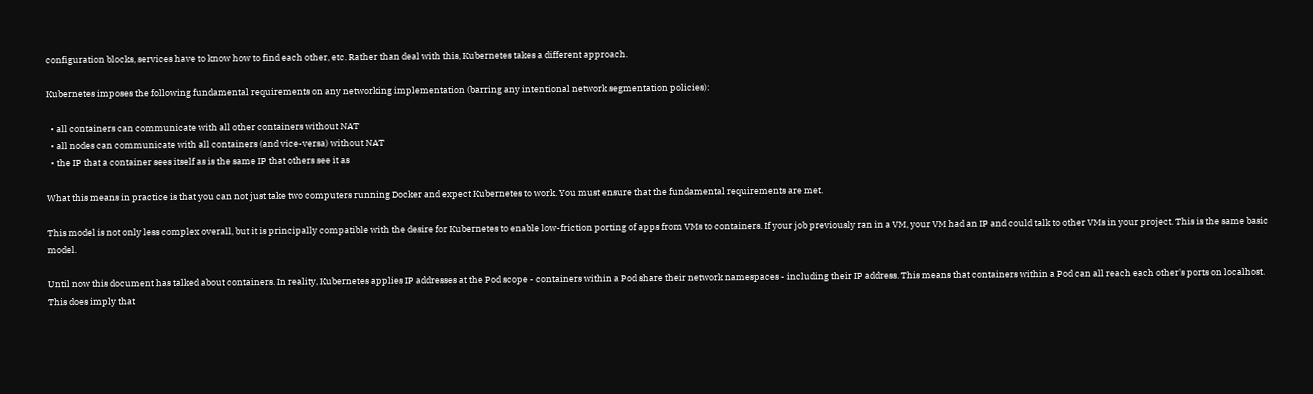configuration blocks, services have to know how to find each other, etc. Rather than deal with this, Kubernetes takes a different approach.

Kubernetes imposes the following fundamental requirements on any networking implementation (barring any intentional network segmentation policies):

  • all containers can communicate with all other containers without NAT
  • all nodes can communicate with all containers (and vice-versa) without NAT
  • the IP that a container sees itself as is the same IP that others see it as

What this means in practice is that you can not just take two computers running Docker and expect Kubernetes to work. You must ensure that the fundamental requirements are met.

This model is not only less complex overall, but it is principally compatible with the desire for Kubernetes to enable low-friction porting of apps from VMs to containers. If your job previously ran in a VM, your VM had an IP and could talk to other VMs in your project. This is the same basic model.

Until now this document has talked about containers. In reality, Kubernetes applies IP addresses at the Pod scope - containers within a Pod share their network namespaces - including their IP address. This means that containers within a Pod can all reach each other's ports on localhost. This does imply that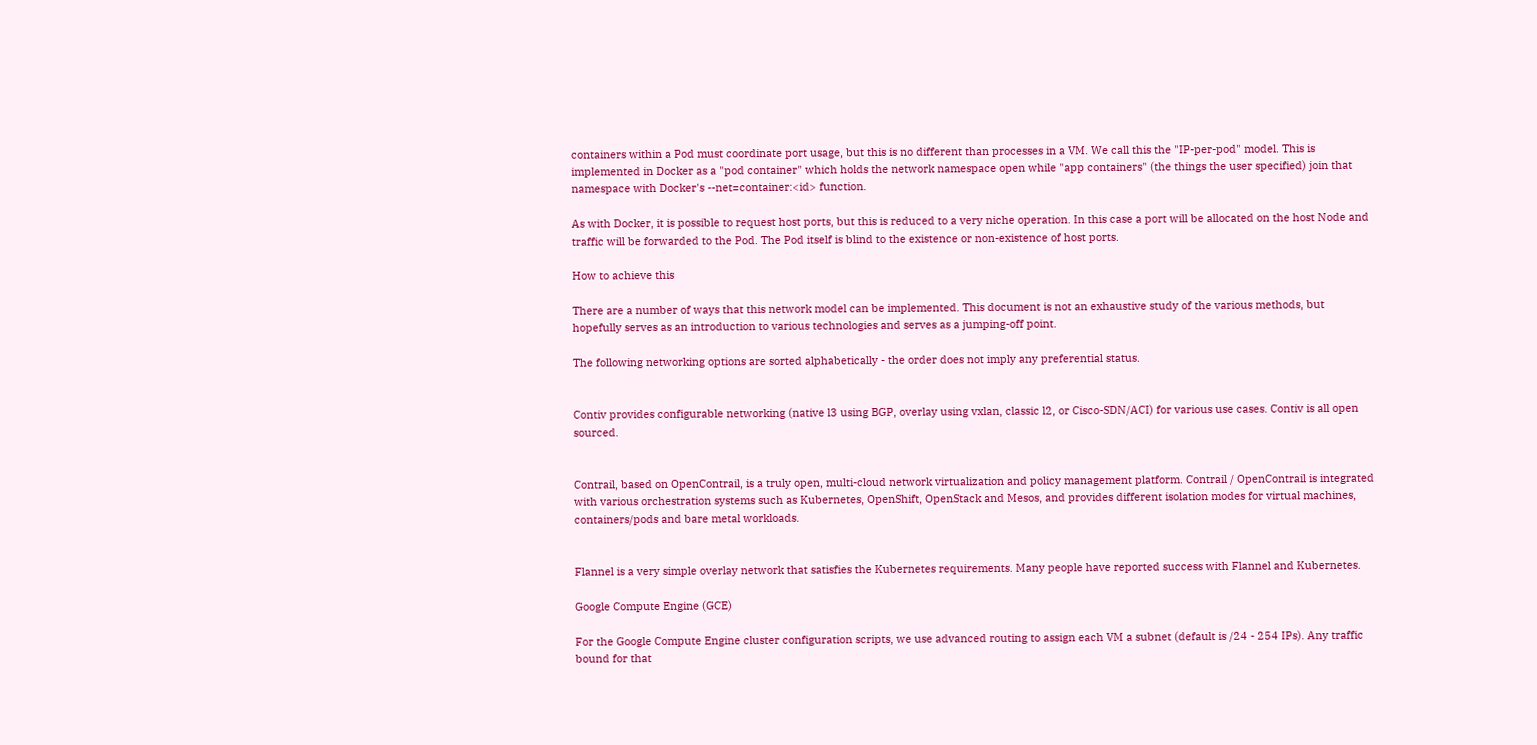containers within a Pod must coordinate port usage, but this is no different than processes in a VM. We call this the "IP-per-pod" model. This is implemented in Docker as a "pod container" which holds the network namespace open while "app containers" (the things the user specified) join that namespace with Docker's --net=container:<id> function.

As with Docker, it is possible to request host ports, but this is reduced to a very niche operation. In this case a port will be allocated on the host Node and traffic will be forwarded to the Pod. The Pod itself is blind to the existence or non-existence of host ports.

How to achieve this

There are a number of ways that this network model can be implemented. This document is not an exhaustive study of the various methods, but hopefully serves as an introduction to various technologies and serves as a jumping-off point.

The following networking options are sorted alphabetically - the order does not imply any preferential status.


Contiv provides configurable networking (native l3 using BGP, overlay using vxlan, classic l2, or Cisco-SDN/ACI) for various use cases. Contiv is all open sourced.


Contrail, based on OpenContrail, is a truly open, multi-cloud network virtualization and policy management platform. Contrail / OpenContrail is integrated with various orchestration systems such as Kubernetes, OpenShift, OpenStack and Mesos, and provides different isolation modes for virtual machines, containers/pods and bare metal workloads.


Flannel is a very simple overlay network that satisfies the Kubernetes requirements. Many people have reported success with Flannel and Kubernetes.

Google Compute Engine (GCE)

For the Google Compute Engine cluster configuration scripts, we use advanced routing to assign each VM a subnet (default is /24 - 254 IPs). Any traffic bound for that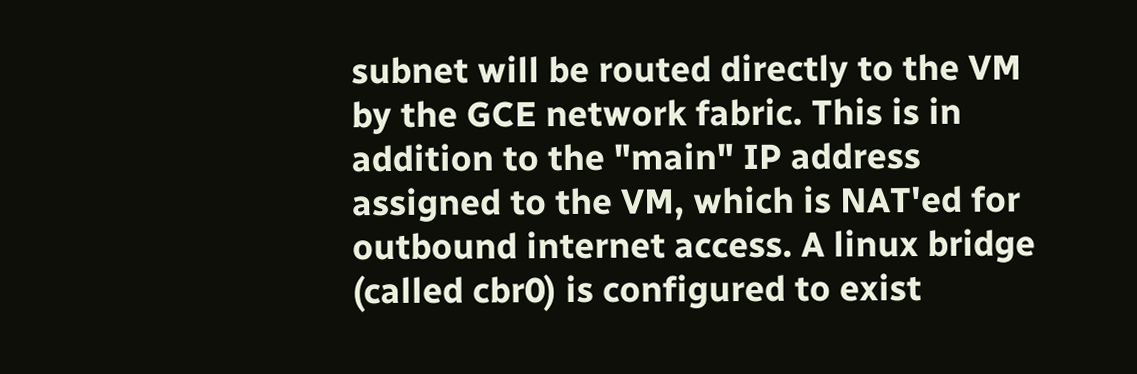subnet will be routed directly to the VM by the GCE network fabric. This is in addition to the "main" IP address assigned to the VM, which is NAT'ed for outbound internet access. A linux bridge (called cbr0) is configured to exist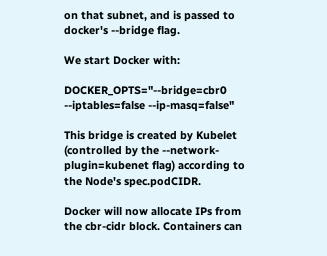on that subnet, and is passed to docker's --bridge flag.

We start Docker with:

DOCKER_OPTS="--bridge=cbr0 --iptables=false --ip-masq=false"

This bridge is created by Kubelet (controlled by the --network-plugin=kubenet flag) according to the Node's spec.podCIDR.

Docker will now allocate IPs from the cbr-cidr block. Containers can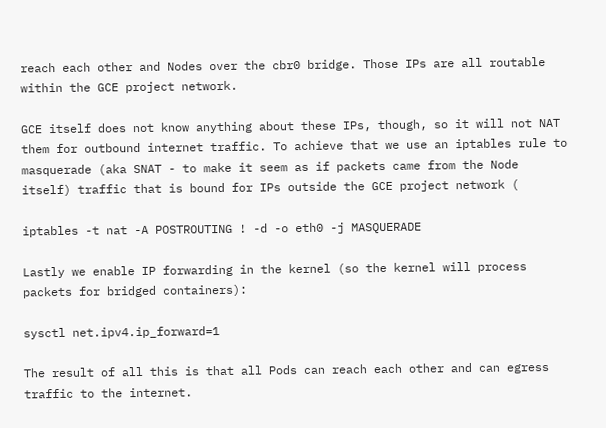reach each other and Nodes over the cbr0 bridge. Those IPs are all routable within the GCE project network.

GCE itself does not know anything about these IPs, though, so it will not NAT them for outbound internet traffic. To achieve that we use an iptables rule to masquerade (aka SNAT - to make it seem as if packets came from the Node itself) traffic that is bound for IPs outside the GCE project network (

iptables -t nat -A POSTROUTING ! -d -o eth0 -j MASQUERADE

Lastly we enable IP forwarding in the kernel (so the kernel will process packets for bridged containers):

sysctl net.ipv4.ip_forward=1

The result of all this is that all Pods can reach each other and can egress traffic to the internet.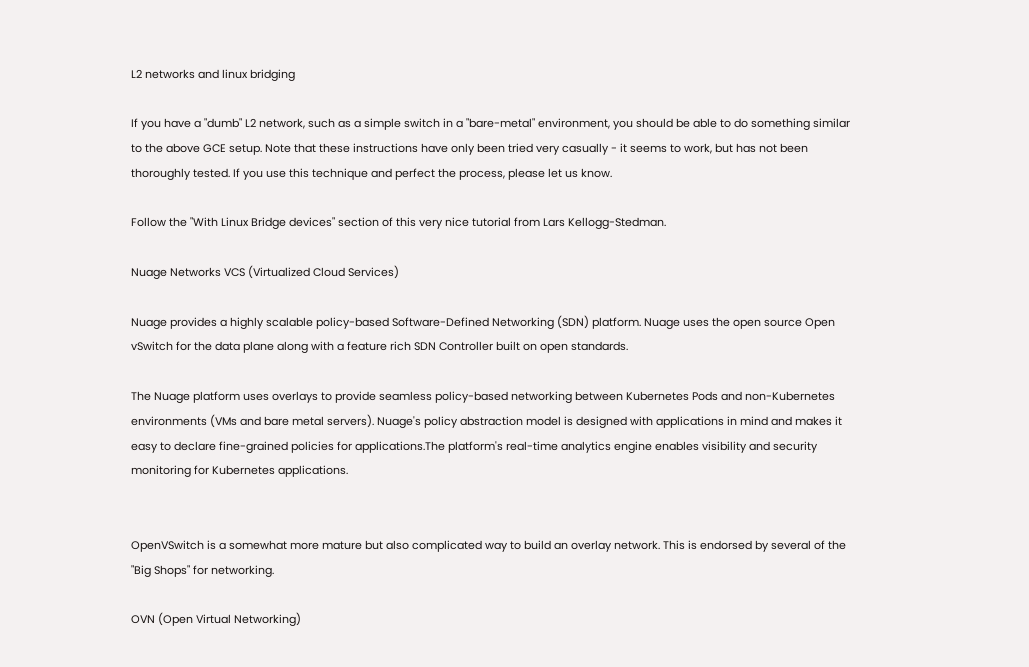L2 networks and linux bridging

If you have a "dumb" L2 network, such as a simple switch in a "bare-metal" environment, you should be able to do something similar to the above GCE setup. Note that these instructions have only been tried very casually - it seems to work, but has not been thoroughly tested. If you use this technique and perfect the process, please let us know.

Follow the "With Linux Bridge devices" section of this very nice tutorial from Lars Kellogg-Stedman.

Nuage Networks VCS (Virtualized Cloud Services)

Nuage provides a highly scalable policy-based Software-Defined Networking (SDN) platform. Nuage uses the open source Open vSwitch for the data plane along with a feature rich SDN Controller built on open standards.

The Nuage platform uses overlays to provide seamless policy-based networking between Kubernetes Pods and non-Kubernetes environments (VMs and bare metal servers). Nuage's policy abstraction model is designed with applications in mind and makes it easy to declare fine-grained policies for applications.The platform's real-time analytics engine enables visibility and security monitoring for Kubernetes applications.


OpenVSwitch is a somewhat more mature but also complicated way to build an overlay network. This is endorsed by several of the "Big Shops" for networking.

OVN (Open Virtual Networking)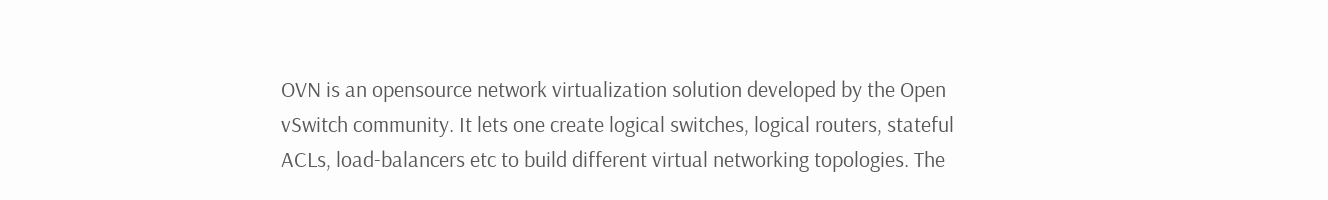OVN is an opensource network virtualization solution developed by the Open vSwitch community. It lets one create logical switches, logical routers, stateful ACLs, load-balancers etc to build different virtual networking topologies. The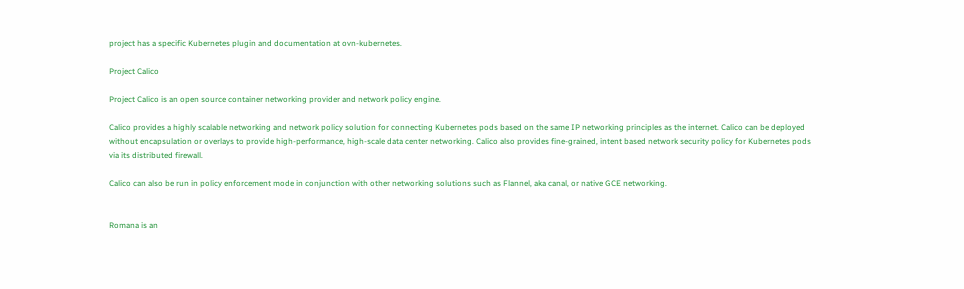project has a specific Kubernetes plugin and documentation at ovn-kubernetes.

Project Calico

Project Calico is an open source container networking provider and network policy engine.

Calico provides a highly scalable networking and network policy solution for connecting Kubernetes pods based on the same IP networking principles as the internet. Calico can be deployed without encapsulation or overlays to provide high-performance, high-scale data center networking. Calico also provides fine-grained, intent based network security policy for Kubernetes pods via its distributed firewall.

Calico can also be run in policy enforcement mode in conjunction with other networking solutions such as Flannel, aka canal, or native GCE networking.


Romana is an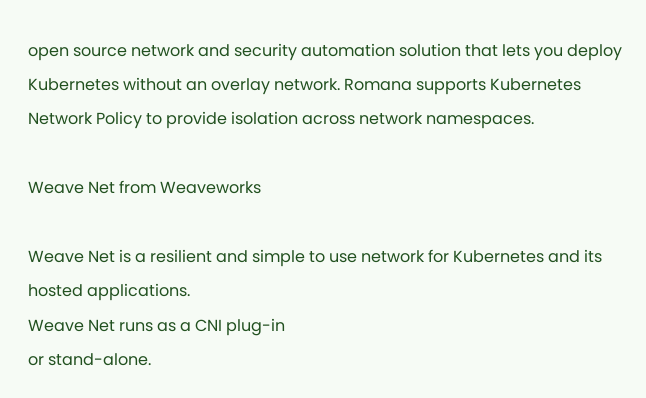open source network and security automation solution that lets you deploy Kubernetes without an overlay network. Romana supports Kubernetes Network Policy to provide isolation across network namespaces.

Weave Net from Weaveworks

Weave Net is a resilient and simple to use network for Kubernetes and its hosted applications.
Weave Net runs as a CNI plug-in
or stand-alone.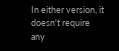In either version, it doesn't require any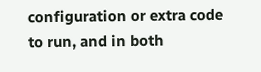configuration or extra code to run, and in both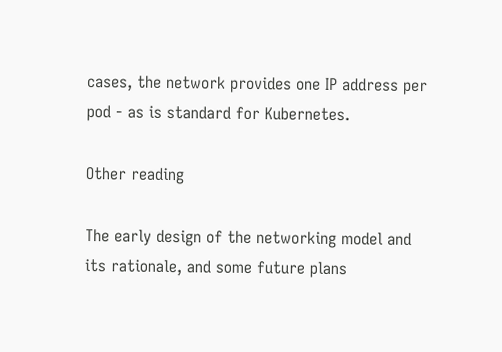cases, the network provides one IP address per pod - as is standard for Kubernetes.

Other reading

The early design of the networking model and its rationale, and some future plans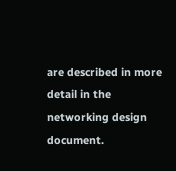are described in more detail in the networking design document.